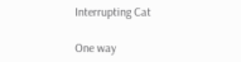Interrupting Cat

One way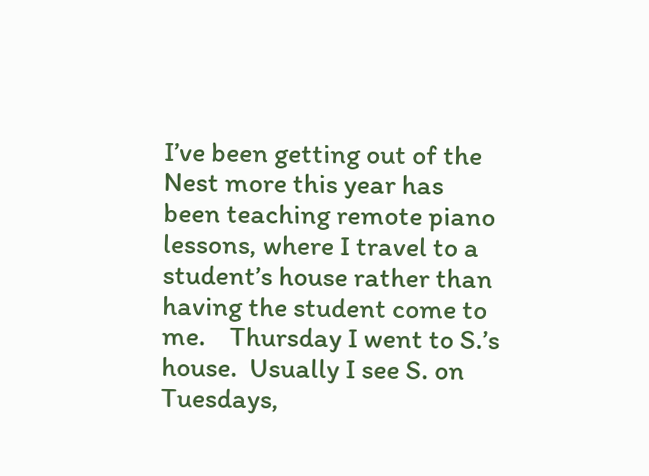I’ve been getting out of the Nest more this year has been teaching remote piano lessons, where I travel to a student’s house rather than having the student come to me.    Thursday I went to S.’s house.  Usually I see S. on Tuesdays,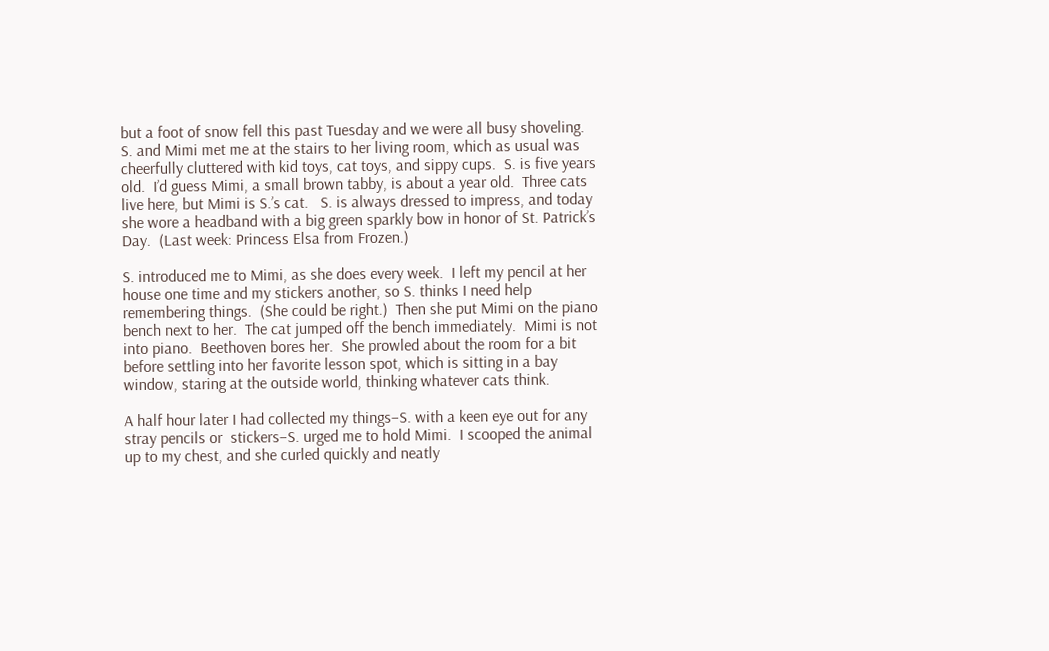but a foot of snow fell this past Tuesday and we were all busy shoveling.  S. and Mimi met me at the stairs to her living room, which as usual was cheerfully cluttered with kid toys, cat toys, and sippy cups.  S. is five years old.  I’d guess Mimi, a small brown tabby, is about a year old.  Three cats live here, but Mimi is S.’s cat.   S. is always dressed to impress, and today she wore a headband with a big green sparkly bow in honor of St. Patrick’s Day.  (Last week: Princess Elsa from Frozen.)

S. introduced me to Mimi, as she does every week.  I left my pencil at her house one time and my stickers another, so S. thinks I need help remembering things.  (She could be right.)  Then she put Mimi on the piano bench next to her.  The cat jumped off the bench immediately.  Mimi is not into piano.  Beethoven bores her.  She prowled about the room for a bit before settling into her favorite lesson spot, which is sitting in a bay window, staring at the outside world, thinking whatever cats think.

A half hour later I had collected my things–S. with a keen eye out for any stray pencils or  stickers–S. urged me to hold Mimi.  I scooped the animal up to my chest, and she curled quickly and neatly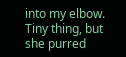into my elbow.  Tiny thing, but she purred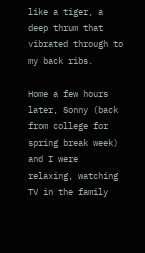like a tiger, a deep thrum that vibrated through to my back ribs.

Home a few hours later, Sonny (back from college for spring break week) and I were relaxing, watching TV in the family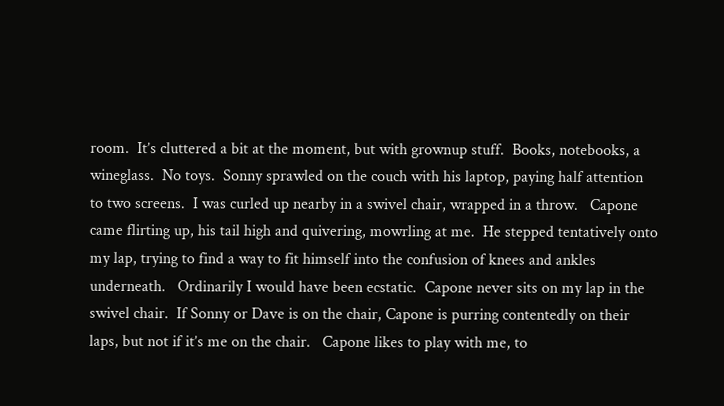room.  It’s cluttered a bit at the moment, but with grownup stuff.  Books, notebooks, a wineglass.  No toys.  Sonny sprawled on the couch with his laptop, paying half attention to two screens.  I was curled up nearby in a swivel chair, wrapped in a throw.   Capone came flirting up, his tail high and quivering, mowrling at me.  He stepped tentatively onto my lap, trying to find a way to fit himself into the confusion of knees and ankles underneath.   Ordinarily I would have been ecstatic.  Capone never sits on my lap in the swivel chair.  If Sonny or Dave is on the chair, Capone is purring contentedly on their laps, but not if it’s me on the chair.   Capone likes to play with me, to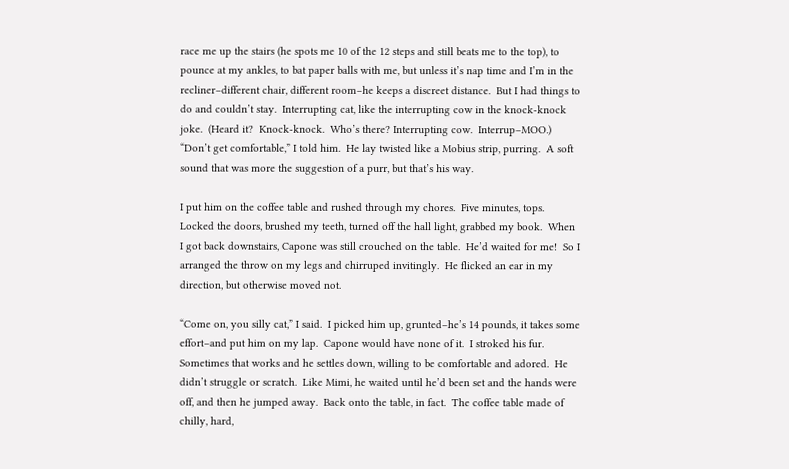race me up the stairs (he spots me 10 of the 12 steps and still beats me to the top), to pounce at my ankles, to bat paper balls with me, but unless it’s nap time and I’m in the recliner–different chair, different room–he keeps a discreet distance.  But I had things to do and couldn’t stay.  Interrupting cat, like the interrupting cow in the knock-knock joke.  (Heard it?  Knock-knock.  Who’s there? Interrupting cow.  Interrup–MOO.)  “Don’t get comfortable,” I told him.  He lay twisted like a Mobius strip, purring.  A soft sound that was more the suggestion of a purr, but that’s his way.

I put him on the coffee table and rushed through my chores.  Five minutes, tops.  Locked the doors, brushed my teeth, turned off the hall light, grabbed my book.  When I got back downstairs, Capone was still crouched on the table.  He’d waited for me!  So I arranged the throw on my legs and chirruped invitingly.  He flicked an ear in my direction, but otherwise moved not.

“Come on, you silly cat,” I said.  I picked him up, grunted–he’s 14 pounds, it takes some effort–and put him on my lap.  Capone would have none of it.  I stroked his fur.  Sometimes that works and he settles down, willing to be comfortable and adored.  He didn’t struggle or scratch.  Like Mimi, he waited until he’d been set and the hands were off, and then he jumped away.  Back onto the table, in fact.  The coffee table made of chilly, hard,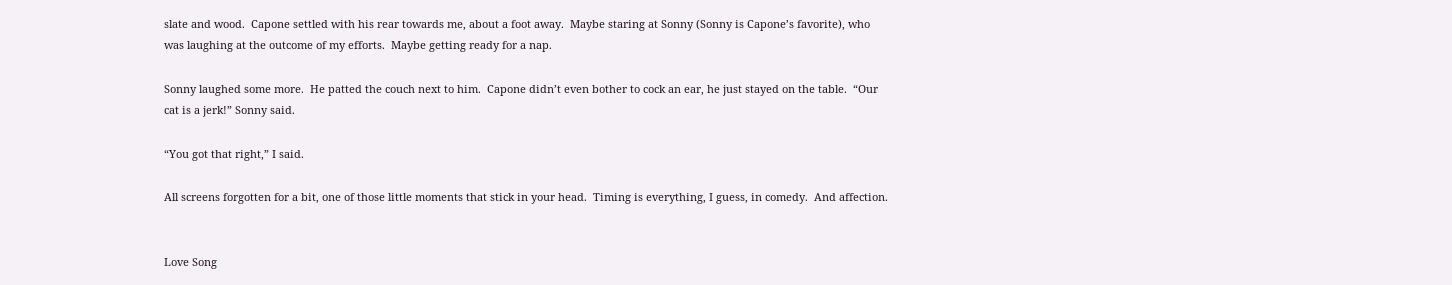slate and wood.  Capone settled with his rear towards me, about a foot away.  Maybe staring at Sonny (Sonny is Capone’s favorite), who was laughing at the outcome of my efforts.  Maybe getting ready for a nap.

Sonny laughed some more.  He patted the couch next to him.  Capone didn’t even bother to cock an ear, he just stayed on the table.  “Our cat is a jerk!” Sonny said.

“You got that right,” I said.

All screens forgotten for a bit, one of those little moments that stick in your head.  Timing is everything, I guess, in comedy.  And affection.


Love Song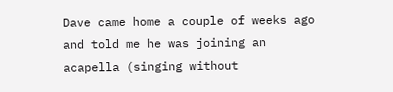Dave came home a couple of weeks ago and told me he was joining an acapella (singing without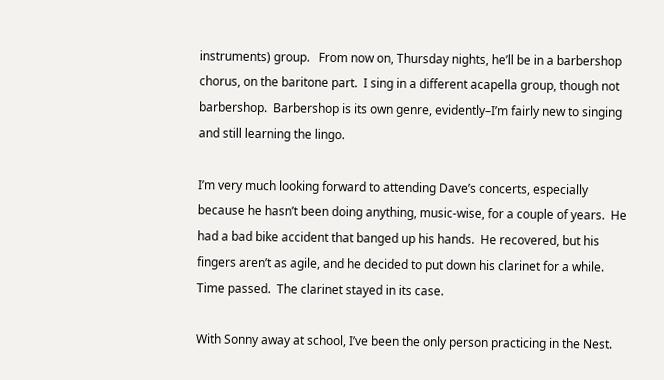instruments) group.   From now on, Thursday nights, he’ll be in a barbershop chorus, on the baritone part.  I sing in a different acapella group, though not barbershop.  Barbershop is its own genre, evidently–I’m fairly new to singing and still learning the lingo.

I’m very much looking forward to attending Dave’s concerts, especially because he hasn’t been doing anything, music-wise, for a couple of years.  He had a bad bike accident that banged up his hands.  He recovered, but his fingers aren’t as agile, and he decided to put down his clarinet for a while.  Time passed.  The clarinet stayed in its case.

With Sonny away at school, I’ve been the only person practicing in the Nest.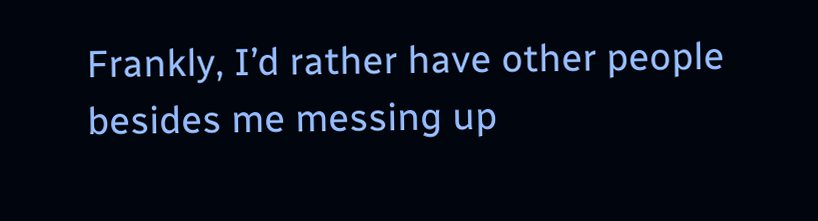Frankly, I’d rather have other people besides me messing up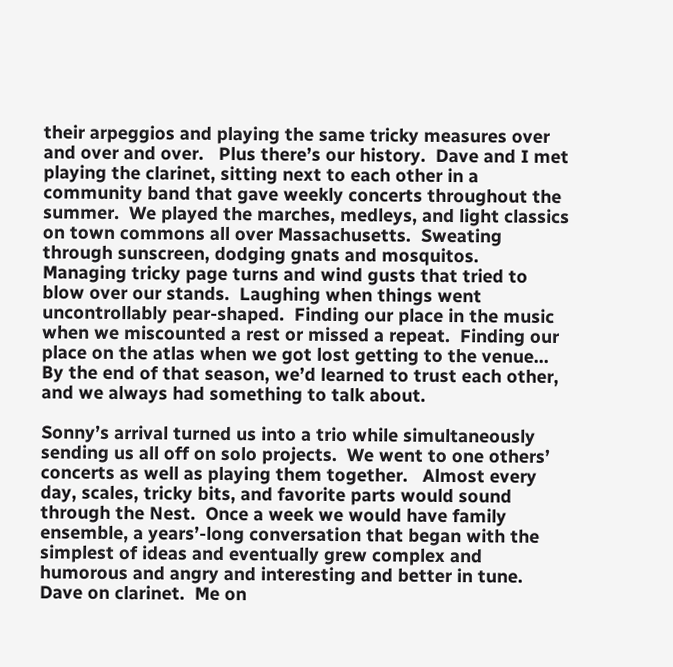their arpeggios and playing the same tricky measures over and over and over.   Plus there’s our history.  Dave and I met playing the clarinet, sitting next to each other in a community band that gave weekly concerts throughout the summer.  We played the marches, medleys, and light classics on town commons all over Massachusetts.  Sweating through sunscreen, dodging gnats and mosquitos.   Managing tricky page turns and wind gusts that tried to blow over our stands.  Laughing when things went uncontrollably pear-shaped.  Finding our place in the music when we miscounted a rest or missed a repeat.  Finding our place on the atlas when we got lost getting to the venue… By the end of that season, we’d learned to trust each other, and we always had something to talk about.

Sonny’s arrival turned us into a trio while simultaneously sending us all off on solo projects.  We went to one others’ concerts as well as playing them together.   Almost every day, scales, tricky bits, and favorite parts would sound through the Nest.  Once a week we would have family ensemble, a years’-long conversation that began with the simplest of ideas and eventually grew complex and humorous and angry and interesting and better in tune.  Dave on clarinet.  Me on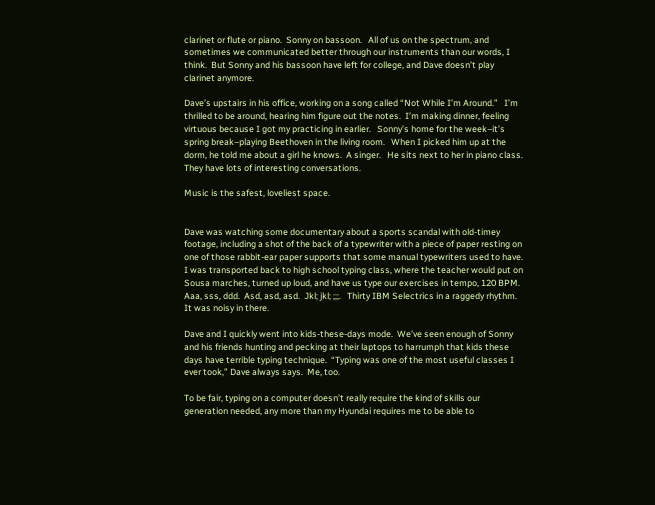clarinet or flute or piano.  Sonny on bassoon.   All of us on the spectrum, and sometimes we communicated better through our instruments than our words, I think.  But Sonny and his bassoon have left for college, and Dave doesn’t play clarinet anymore.

Dave’s upstairs in his office, working on a song called “Not While I’m Around.”   I’m thrilled to be around, hearing him figure out the notes.  I’m making dinner, feeling virtuous because I got my practicing in earlier.   Sonny’s home for the week–it’s spring break–playing Beethoven in the living room.   When I picked him up at the dorm, he told me about a girl he knows.  A singer.   He sits next to her in piano class.   They have lots of interesting conversations.

Music is the safest, loveliest space.


Dave was watching some documentary about a sports scandal with old-timey footage, including a shot of the back of a typewriter with a piece of paper resting on one of those rabbit-ear paper supports that some manual typewriters used to have.   I was transported back to high school typing class, where the teacher would put on Sousa marches, turned up loud, and have us type our exercises in tempo, 120 BPM.  Aaa, sss, ddd.  Asd, asd, asd.  Jkl; jkl; ;;;.   Thirty IBM Selectrics in a raggedy rhythm.  It was noisy in there.

Dave and I quickly went into kids-these-days mode.  We’ve seen enough of Sonny and his friends hunting and pecking at their laptops to harrumph that kids these days have terrible typing technique.  “Typing was one of the most useful classes I ever took,” Dave always says.  Me, too.

To be fair, typing on a computer doesn’t really require the kind of skills our generation needed, any more than my Hyundai requires me to be able to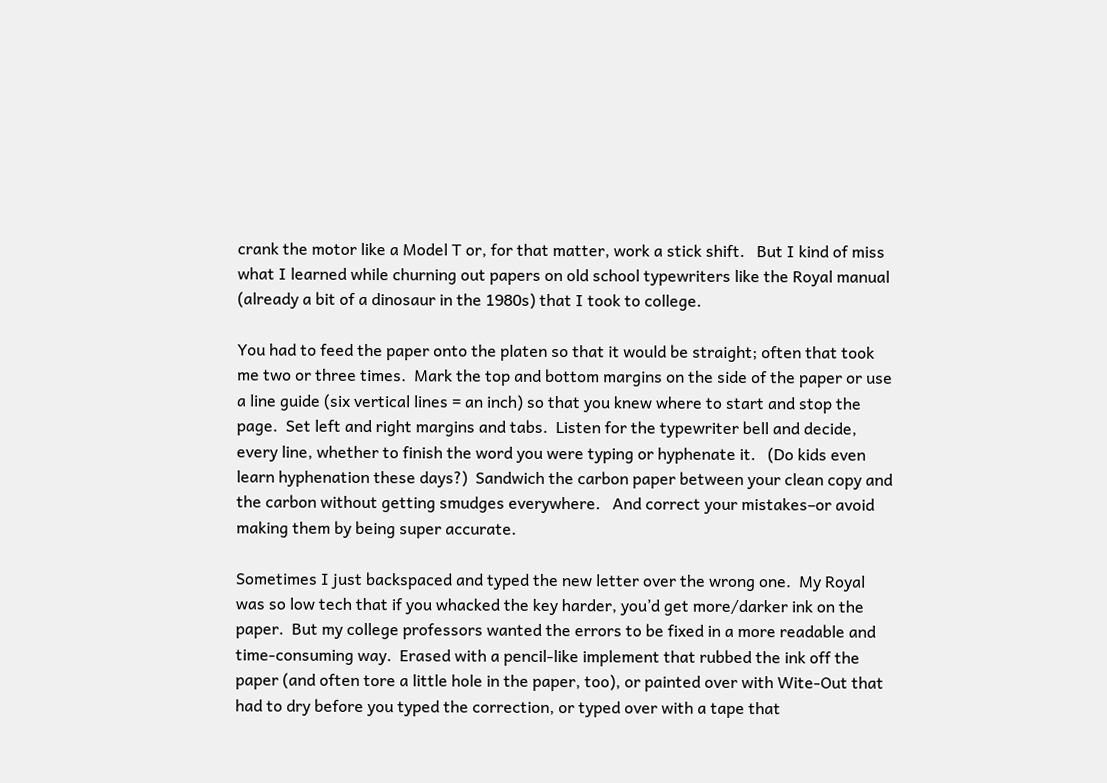crank the motor like a Model T or, for that matter, work a stick shift.   But I kind of miss what I learned while churning out papers on old school typewriters like the Royal manual (already a bit of a dinosaur in the 1980s) that I took to college.

You had to feed the paper onto the platen so that it would be straight; often that took me two or three times.  Mark the top and bottom margins on the side of the paper or use a line guide (six vertical lines = an inch) so that you knew where to start and stop the page.  Set left and right margins and tabs.  Listen for the typewriter bell and decide, every line, whether to finish the word you were typing or hyphenate it.   (Do kids even learn hyphenation these days?)  Sandwich the carbon paper between your clean copy and the carbon without getting smudges everywhere.   And correct your mistakes–or avoid making them by being super accurate.

Sometimes I just backspaced and typed the new letter over the wrong one.  My Royal was so low tech that if you whacked the key harder, you’d get more/darker ink on the paper.  But my college professors wanted the errors to be fixed in a more readable and time-consuming way.  Erased with a pencil-like implement that rubbed the ink off the paper (and often tore a little hole in the paper, too), or painted over with Wite-Out that had to dry before you typed the correction, or typed over with a tape that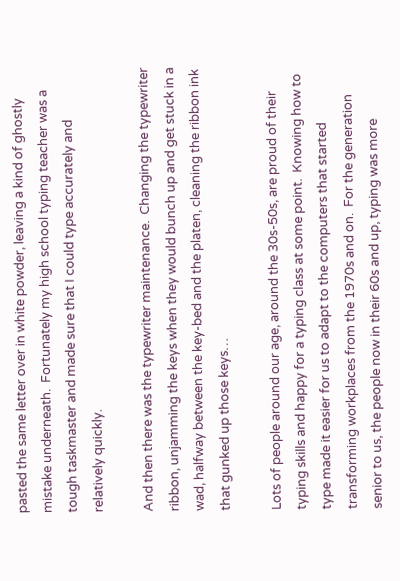pasted the same letter over in white powder, leaving a kind of ghostly mistake underneath.  Fortunately my high school typing teacher was a tough taskmaster and made sure that I could type accurately and relatively quickly.

And then there was the typewriter maintenance.  Changing the typewriter ribbon, unjamming the keys when they would bunch up and get stuck in a wad, halfway between the key-bed and the platen, cleaning the ribbon ink that gunked up those keys…

Lots of people around our age, around the 30s-50s, are proud of their typing skills and happy for a typing class at some point.  Knowing how to type made it easier for us to adapt to the computers that started transforming workplaces from the 1970s and on.  For the generation senior to us, the people now in their 60s and up, typing was more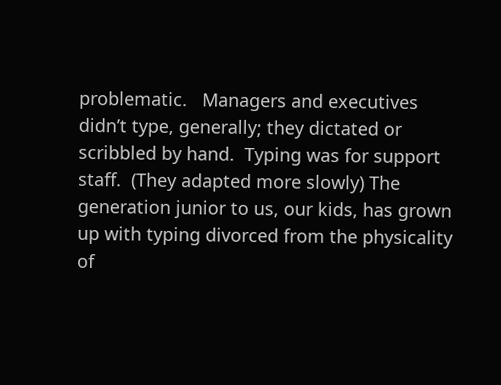problematic.   Managers and executives didn’t type, generally; they dictated or scribbled by hand.  Typing was for support staff.  (They adapted more slowly) The generation junior to us, our kids, has grown up with typing divorced from the physicality of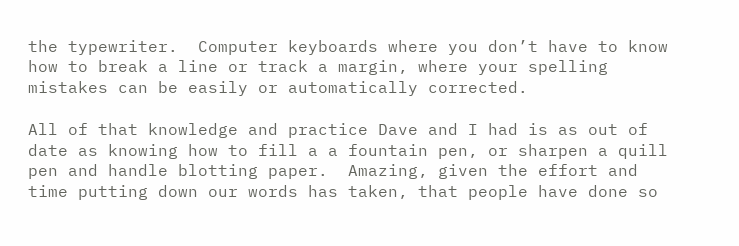the typewriter.  Computer keyboards where you don’t have to know how to break a line or track a margin, where your spelling mistakes can be easily or automatically corrected.

All of that knowledge and practice Dave and I had is as out of date as knowing how to fill a a fountain pen, or sharpen a quill pen and handle blotting paper.  Amazing, given the effort and time putting down our words has taken, that people have done so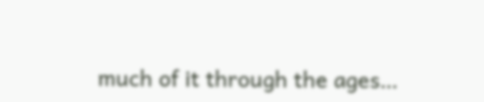much of it through the ages…